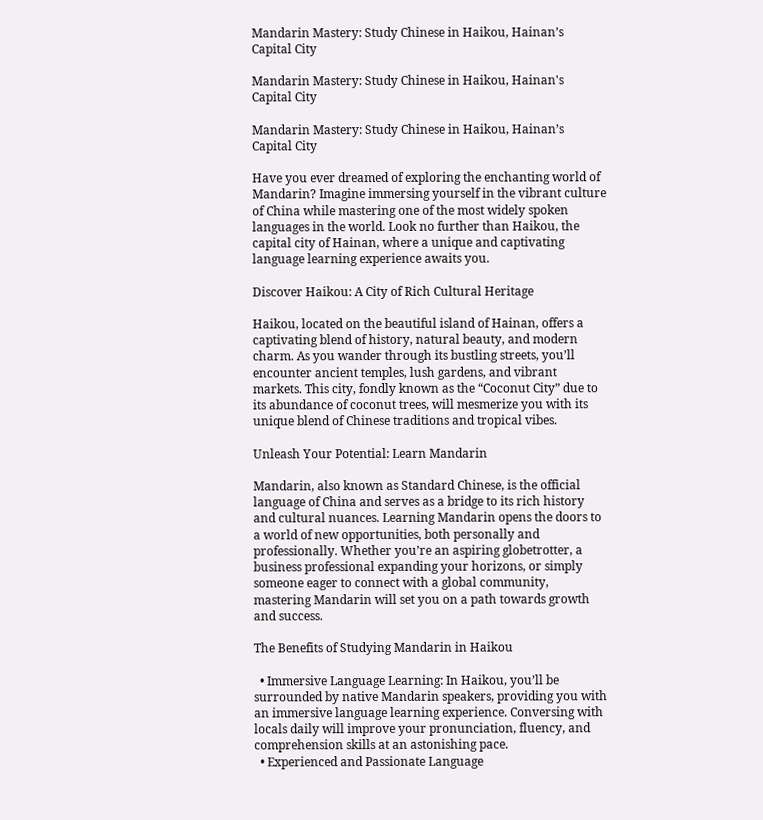Mandarin Mastery: Study Chinese in Haikou, Hainan’s Capital City

Mandarin Mastery: Study Chinese in Haikou, Hainan's Capital City

Mandarin Mastery: Study Chinese in Haikou, Hainan’s Capital City

Have you ever dreamed of exploring the enchanting world of Mandarin? Imagine immersing yourself in the vibrant culture of China while mastering one of the most widely spoken languages in the world. Look no further than Haikou, the capital city of Hainan, where a unique and captivating language learning experience awaits you.

Discover Haikou: A City of Rich Cultural Heritage

Haikou, located on the beautiful island of Hainan, offers a captivating blend of history, natural beauty, and modern charm. As you wander through its bustling streets, you’ll encounter ancient temples, lush gardens, and vibrant markets. This city, fondly known as the “Coconut City” due to its abundance of coconut trees, will mesmerize you with its unique blend of Chinese traditions and tropical vibes.

Unleash Your Potential: Learn Mandarin

Mandarin, also known as Standard Chinese, is the official language of China and serves as a bridge to its rich history and cultural nuances. Learning Mandarin opens the doors to a world of new opportunities, both personally and professionally. Whether you’re an aspiring globetrotter, a business professional expanding your horizons, or simply someone eager to connect with a global community, mastering Mandarin will set you on a path towards growth and success.

The Benefits of Studying Mandarin in Haikou

  • Immersive Language Learning: In Haikou, you’ll be surrounded by native Mandarin speakers, providing you with an immersive language learning experience. Conversing with locals daily will improve your pronunciation, fluency, and comprehension skills at an astonishing pace.
  • Experienced and Passionate Language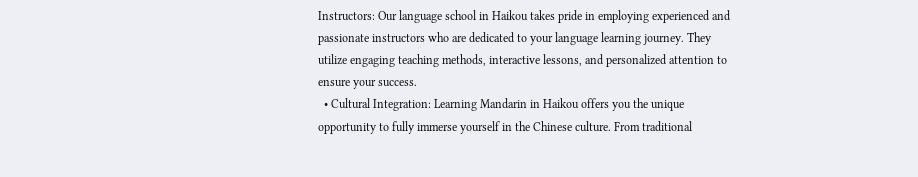Instructors: Our language school in Haikou takes pride in employing experienced and passionate instructors who are dedicated to your language learning journey. They utilize engaging teaching methods, interactive lessons, and personalized attention to ensure your success.
  • Cultural Integration: Learning Mandarin in Haikou offers you the unique opportunity to fully immerse yourself in the Chinese culture. From traditional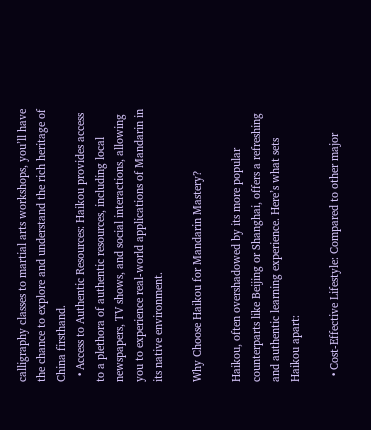calligraphy classes to martial arts workshops, you’ll have the chance to explore and understand the rich heritage of China firsthand.
  • Access to Authentic Resources: Haikou provides access to a plethora of authentic resources, including local newspapers, TV shows, and social interactions, allowing you to experience real-world applications of Mandarin in its native environment.

Why Choose Haikou for Mandarin Mastery?

Haikou, often overshadowed by its more popular counterparts like Beijing or Shanghai, offers a refreshing and authentic learning experience. Here’s what sets Haikou apart:

  • Cost-Effective Lifestyle: Compared to other major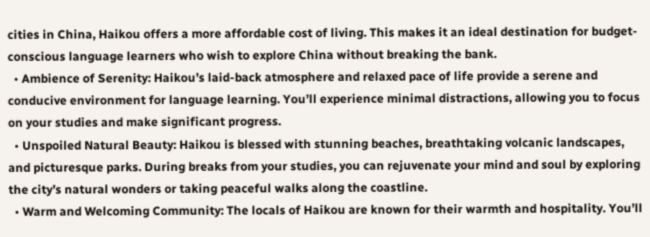cities in China, Haikou offers a more affordable cost of living. This makes it an ideal destination for budget-conscious language learners who wish to explore China without breaking the bank.
  • Ambience of Serenity: Haikou’s laid-back atmosphere and relaxed pace of life provide a serene and conducive environment for language learning. You’ll experience minimal distractions, allowing you to focus on your studies and make significant progress.
  • Unspoiled Natural Beauty: Haikou is blessed with stunning beaches, breathtaking volcanic landscapes, and picturesque parks. During breaks from your studies, you can rejuvenate your mind and soul by exploring the city’s natural wonders or taking peaceful walks along the coastline.
  • Warm and Welcoming Community: The locals of Haikou are known for their warmth and hospitality. You’ll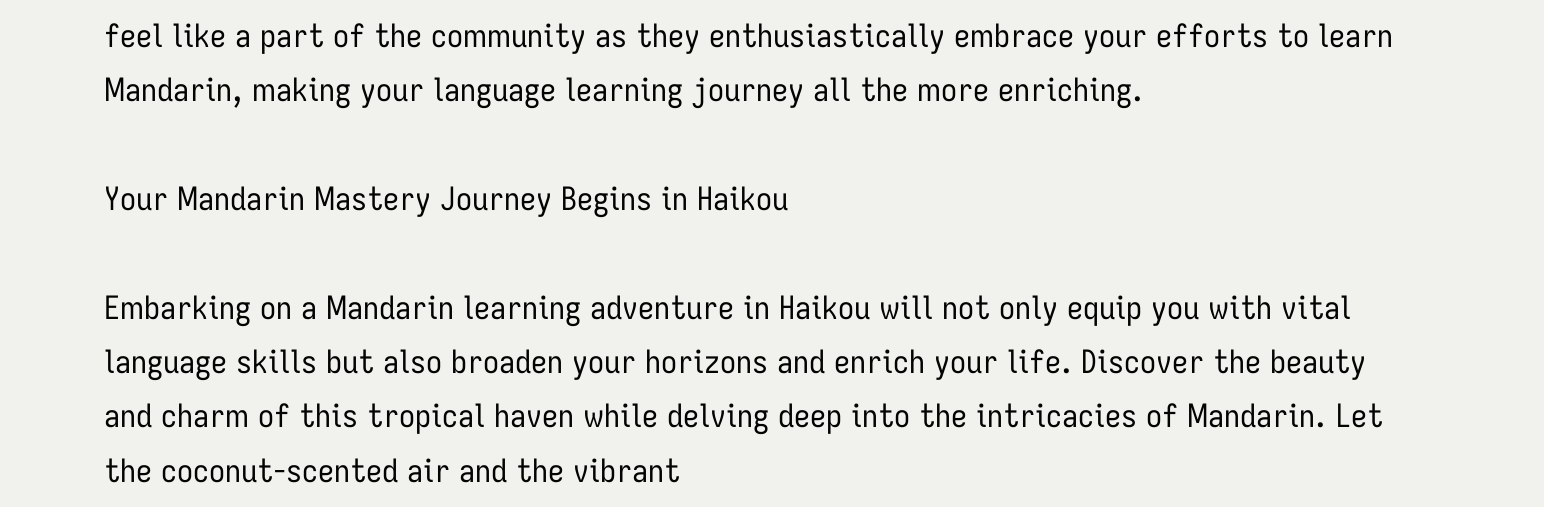feel like a part of the community as they enthusiastically embrace your efforts to learn Mandarin, making your language learning journey all the more enriching.

Your Mandarin Mastery Journey Begins in Haikou

Embarking on a Mandarin learning adventure in Haikou will not only equip you with vital language skills but also broaden your horizons and enrich your life. Discover the beauty and charm of this tropical haven while delving deep into the intricacies of Mandarin. Let the coconut-scented air and the vibrant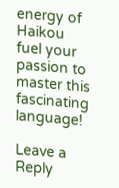energy of Haikou fuel your passion to master this fascinating language!

Leave a Reply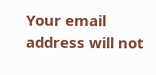Your email address will not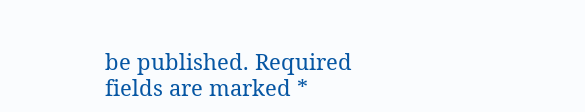be published. Required fields are marked *